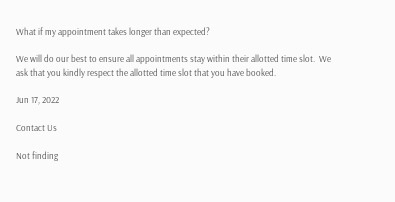What if my appointment takes longer than expected?

We will do our best to ensure all appointments stay within their allotted time slot.  We ask that you kindly respect the allotted time slot that you have booked.

Jun 17, 2022

Contact Us

Not finding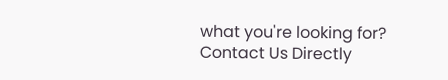what you're looking for? Contact Us Directly